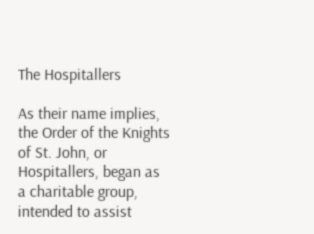The Hospitallers

As their name implies, the Order of the Knights of St. John, or Hospitallers, began as a charitable group, intended to assist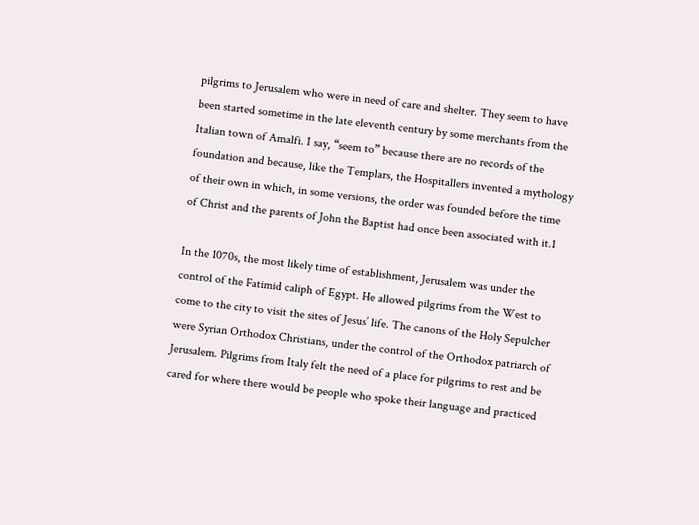pilgrims to Jerusalem who were in need of care and shelter. They seem to have been started sometime in the late eleventh century by some merchants from the Italian town of Amalfi. I say, “seem to” because there are no records of the foundation and because, like the Templars, the Hospitallers invented a mythology of their own in which, in some versions, the order was founded before the time of Christ and the parents of John the Baptist had once been associated with it.1

In the 1070s, the most likely time of establishment, Jerusalem was under the control of the Fatimid caliph of Egypt. He allowed pilgrims from the West to come to the city to visit the sites of Jesus’ life. The canons of the Holy Sepulcher were Syrian Orthodox Christians, under the control of the Orthodox patriarch of Jerusalem. Pilgrims from Italy felt the need of a place for pilgrims to rest and be cared for where there would be people who spoke their language and practiced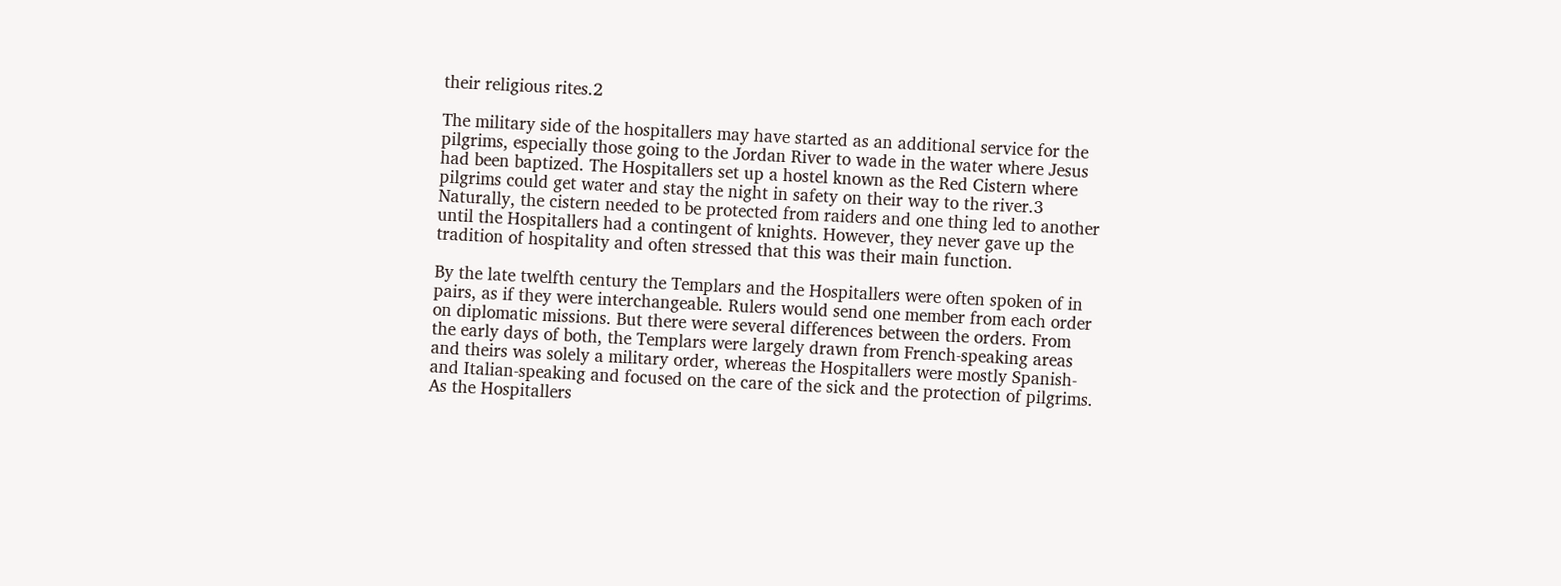their religious rites.2

The military side of the hospitallers may have started as an additional service for the pilgrims, especially those going to the Jordan River to wade in the water where Jesus had been baptized. The Hospitallers set up a hostel known as the Red Cistern where pilgrims could get water and stay the night in safety on their way to the river.3 Naturally, the cistern needed to be protected from raiders and one thing led to another until the Hospitallers had a contingent of knights. However, they never gave up the tradition of hospitality and often stressed that this was their main function.

By the late twelfth century the Templars and the Hospitallers were often spoken of in pairs, as if they were interchangeable. Rulers would send one member from each order on diplomatic missions. But there were several differences between the orders. From the early days of both, the Templars were largely drawn from French-speaking areas and theirs was solely a military order, whereas the Hospitallers were mostly Spanish- and Italian-speaking and focused on the care of the sick and the protection of pilgrims. As the Hospitallers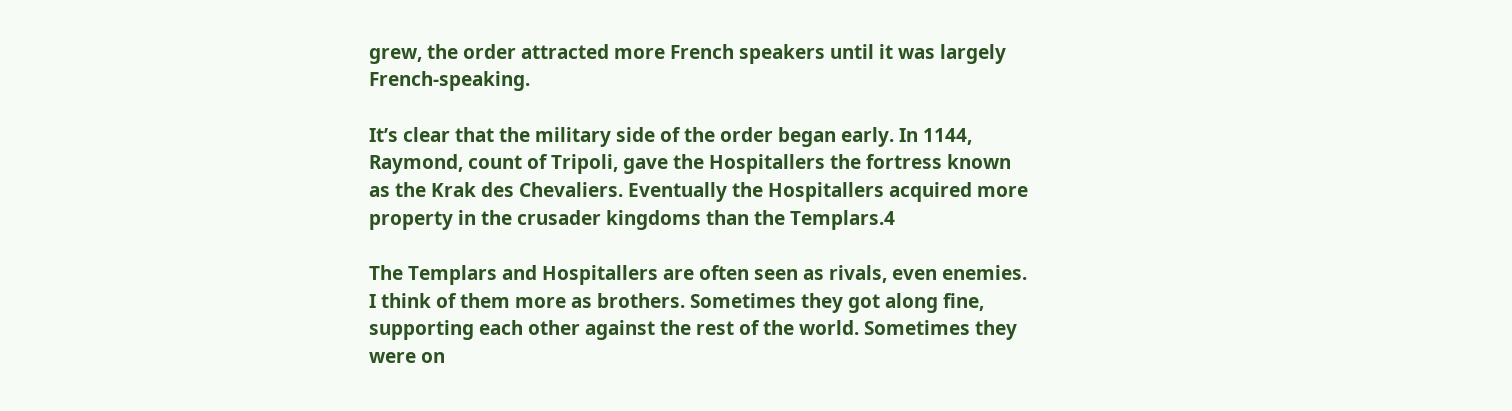grew, the order attracted more French speakers until it was largely French-speaking.

It’s clear that the military side of the order began early. In 1144, Raymond, count of Tripoli, gave the Hospitallers the fortress known as the Krak des Chevaliers. Eventually the Hospitallers acquired more property in the crusader kingdoms than the Templars.4

The Templars and Hospitallers are often seen as rivals, even enemies. I think of them more as brothers. Sometimes they got along fine, supporting each other against the rest of the world. Sometimes they were on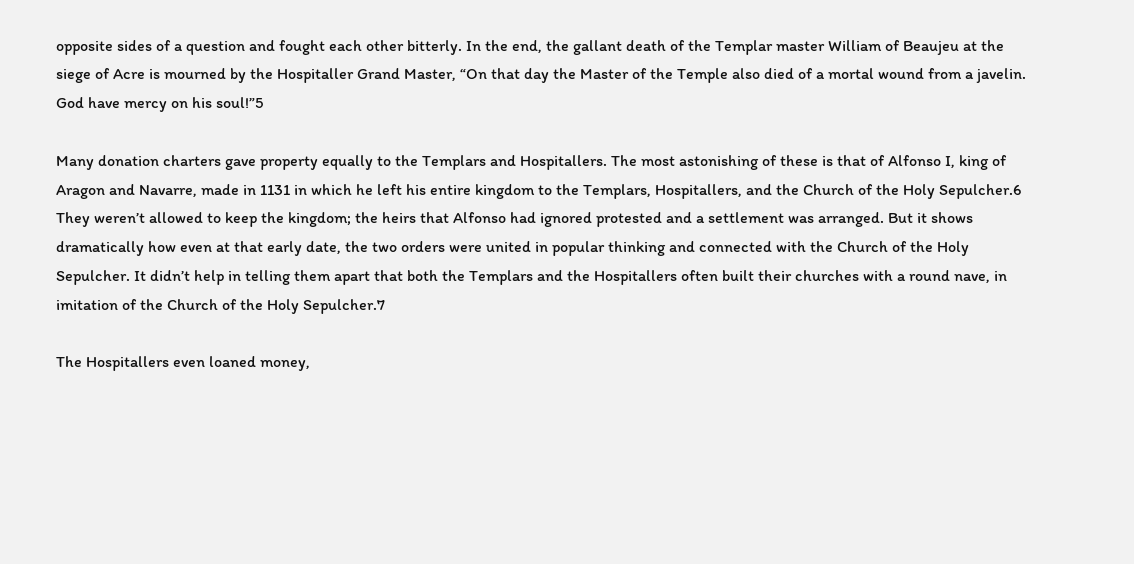opposite sides of a question and fought each other bitterly. In the end, the gallant death of the Templar master William of Beaujeu at the siege of Acre is mourned by the Hospitaller Grand Master, “On that day the Master of the Temple also died of a mortal wound from a javelin. God have mercy on his soul!”5

Many donation charters gave property equally to the Templars and Hospitallers. The most astonishing of these is that of Alfonso I, king of Aragon and Navarre, made in 1131 in which he left his entire kingdom to the Templars, Hospitallers, and the Church of the Holy Sepulcher.6 They weren’t allowed to keep the kingdom; the heirs that Alfonso had ignored protested and a settlement was arranged. But it shows dramatically how even at that early date, the two orders were united in popular thinking and connected with the Church of the Holy Sepulcher. It didn’t help in telling them apart that both the Templars and the Hospitallers often built their churches with a round nave, in imitation of the Church of the Holy Sepulcher.7

The Hospitallers even loaned money,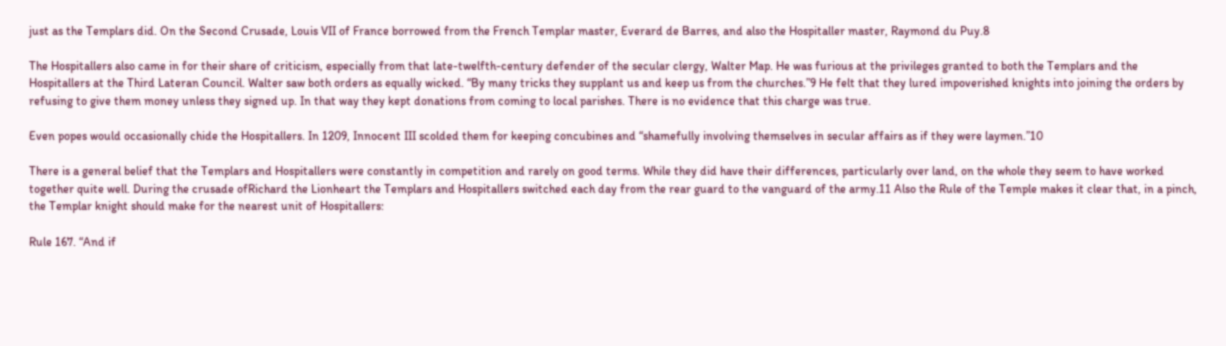just as the Templars did. On the Second Crusade, Louis VII of France borrowed from the French Templar master, Everard de Barres, and also the Hospitaller master, Raymond du Puy.8

The Hospitallers also came in for their share of criticism, especially from that late-twelfth-century defender of the secular clergy, Walter Map. He was furious at the privileges granted to both the Templars and the Hospitallers at the Third Lateran Council. Walter saw both orders as equally wicked. “By many tricks they supplant us and keep us from the churches.”9 He felt that they lured impoverished knights into joining the orders by refusing to give them money unless they signed up. In that way they kept donations from coming to local parishes. There is no evidence that this charge was true.

Even popes would occasionally chide the Hospitallers. In 1209, Innocent III scolded them for keeping concubines and “shamefully involving themselves in secular affairs as if they were laymen.”10

There is a general belief that the Templars and Hospitallers were constantly in competition and rarely on good terms. While they did have their differences, particularly over land, on the whole they seem to have worked together quite well. During the crusade ofRichard the Lionheart the Templars and Hospitallers switched each day from the rear guard to the vanguard of the army.11 Also the Rule of the Temple makes it clear that, in a pinch, the Templar knight should make for the nearest unit of Hospitallers:

Rule 167. “And if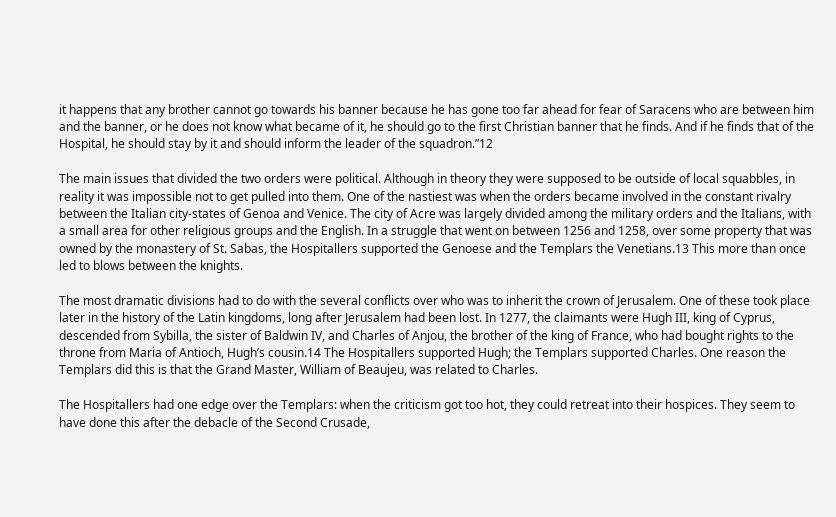it happens that any brother cannot go towards his banner because he has gone too far ahead for fear of Saracens who are between him and the banner, or he does not know what became of it, he should go to the first Christian banner that he finds. And if he finds that of the Hospital, he should stay by it and should inform the leader of the squadron.”12

The main issues that divided the two orders were political. Although in theory they were supposed to be outside of local squabbles, in reality it was impossible not to get pulled into them. One of the nastiest was when the orders became involved in the constant rivalry between the Italian city-states of Genoa and Venice. The city of Acre was largely divided among the military orders and the Italians, with a small area for other religious groups and the English. In a struggle that went on between 1256 and 1258, over some property that was owned by the monastery of St. Sabas, the Hospitallers supported the Genoese and the Templars the Venetians.13 This more than once led to blows between the knights.

The most dramatic divisions had to do with the several conflicts over who was to inherit the crown of Jerusalem. One of these took place later in the history of the Latin kingdoms, long after Jerusalem had been lost. In 1277, the claimants were Hugh III, king of Cyprus, descended from Sybilla, the sister of Baldwin IV, and Charles of Anjou, the brother of the king of France, who had bought rights to the throne from Maria of Antioch, Hugh’s cousin.14 The Hospitallers supported Hugh; the Templars supported Charles. One reason the Templars did this is that the Grand Master, William of Beaujeu, was related to Charles.

The Hospitallers had one edge over the Templars: when the criticism got too hot, they could retreat into their hospices. They seem to have done this after the debacle of the Second Crusade,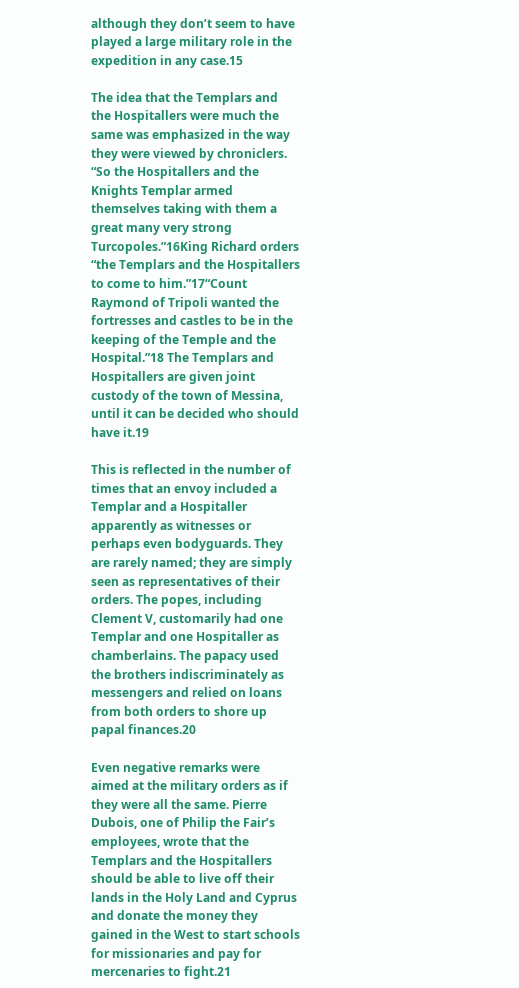although they don’t seem to have played a large military role in the expedition in any case.15

The idea that the Templars and the Hospitallers were much the same was emphasized in the way they were viewed by chroniclers. “So the Hospitallers and the Knights Templar armed themselves taking with them a great many very strong Turcopoles.”16King Richard orders “the Templars and the Hospitallers to come to him.”17“Count Raymond of Tripoli wanted the fortresses and castles to be in the keeping of the Temple and the Hospital.”18 The Templars and Hospitallers are given joint custody of the town of Messina, until it can be decided who should have it.19

This is reflected in the number of times that an envoy included a Templar and a Hospitaller apparently as witnesses or perhaps even bodyguards. They are rarely named; they are simply seen as representatives of their orders. The popes, including Clement V, customarily had one Templar and one Hospitaller as chamberlains. The papacy used the brothers indiscriminately as messengers and relied on loans from both orders to shore up papal finances.20

Even negative remarks were aimed at the military orders as if they were all the same. Pierre Dubois, one of Philip the Fair’s employees, wrote that the Templars and the Hospitallers should be able to live off their lands in the Holy Land and Cyprus and donate the money they gained in the West to start schools for missionaries and pay for mercenaries to fight.21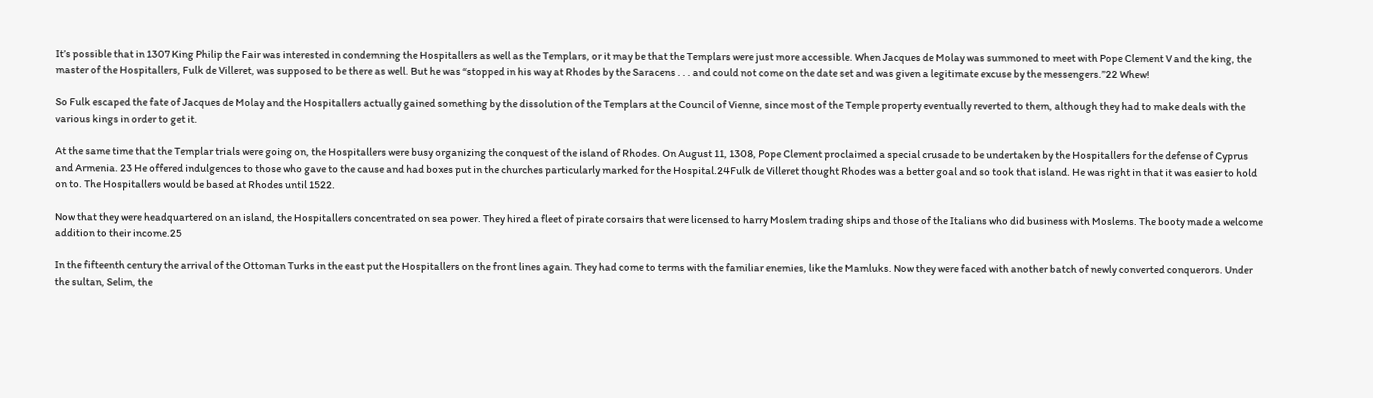It’s possible that in 1307 King Philip the Fair was interested in condemning the Hospitallers as well as the Templars, or it may be that the Templars were just more accessible. When Jacques de Molay was summoned to meet with Pope Clement V and the king, the master of the Hospitallers, Fulk de Villeret, was supposed to be there as well. But he was “stopped in his way at Rhodes by the Saracens . . . and could not come on the date set and was given a legitimate excuse by the messengers.”22 Whew!

So Fulk escaped the fate of Jacques de Molay and the Hospitallers actually gained something by the dissolution of the Templars at the Council of Vienne, since most of the Temple property eventually reverted to them, although they had to make deals with the various kings in order to get it.

At the same time that the Templar trials were going on, the Hospitallers were busy organizing the conquest of the island of Rhodes. On August 11, 1308, Pope Clement proclaimed a special crusade to be undertaken by the Hospitallers for the defense of Cyprus and Armenia. 23 He offered indulgences to those who gave to the cause and had boxes put in the churches particularly marked for the Hospital.24Fulk de Villeret thought Rhodes was a better goal and so took that island. He was right in that it was easier to hold on to. The Hospitallers would be based at Rhodes until 1522.

Now that they were headquartered on an island, the Hospitallers concentrated on sea power. They hired a fleet of pirate corsairs that were licensed to harry Moslem trading ships and those of the Italians who did business with Moslems. The booty made a welcome addition to their income.25

In the fifteenth century the arrival of the Ottoman Turks in the east put the Hospitallers on the front lines again. They had come to terms with the familiar enemies, like the Mamluks. Now they were faced with another batch of newly converted conquerors. Under the sultan, Selim, the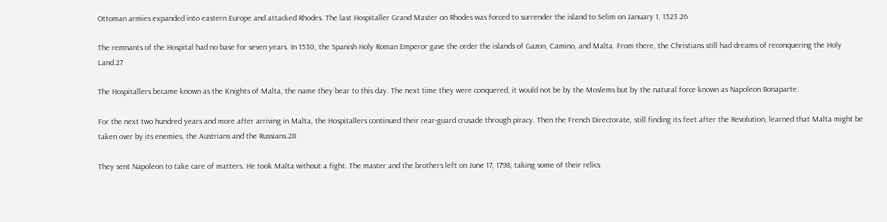Ottoman armies expanded into eastern Europe and attacked Rhodes. The last Hospitaller Grand Master on Rhodes was forced to surrender the island to Selim on January 1, 1523.26

The remnants of the Hospital had no base for seven years. In 1530, the Spanish Holy Roman Emperor gave the order the islands of Gazon, Camino, and Malta. From there, the Christians still had dreams of reconquering the Holy Land.27

The Hospitallers became known as the Knights of Malta, the name they bear to this day. The next time they were conquered, it would not be by the Moslems but by the natural force known as Napoleon Bonaparte.

For the next two hundred years and more after arriving in Malta, the Hospitallers continued their rear-guard crusade through piracy. Then the French Directorate, still finding its feet after the Revolution, learned that Malta might be taken over by its enemies, the Austrians and the Russians.28

They sent Napoleon to take care of matters. He took Malta without a fight. The master and the brothers left on June 17, 1798, taking some of their relics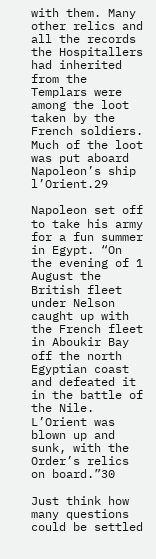with them. Many other relics and all the records the Hospitallers had inherited from the Templars were among the loot taken by the French soldiers. Much of the loot was put aboard Napoleon’s ship l’Orient.29

Napoleon set off to take his army for a fun summer in Egypt. “On the evening of 1 August the British fleet under Nelson caught up with the French fleet in Aboukir Bay off the north Egyptian coast and defeated it in the battle of the Nile. L’Orient was blown up and sunk, with the Order’s relics on board.”30

Just think how many questions could be settled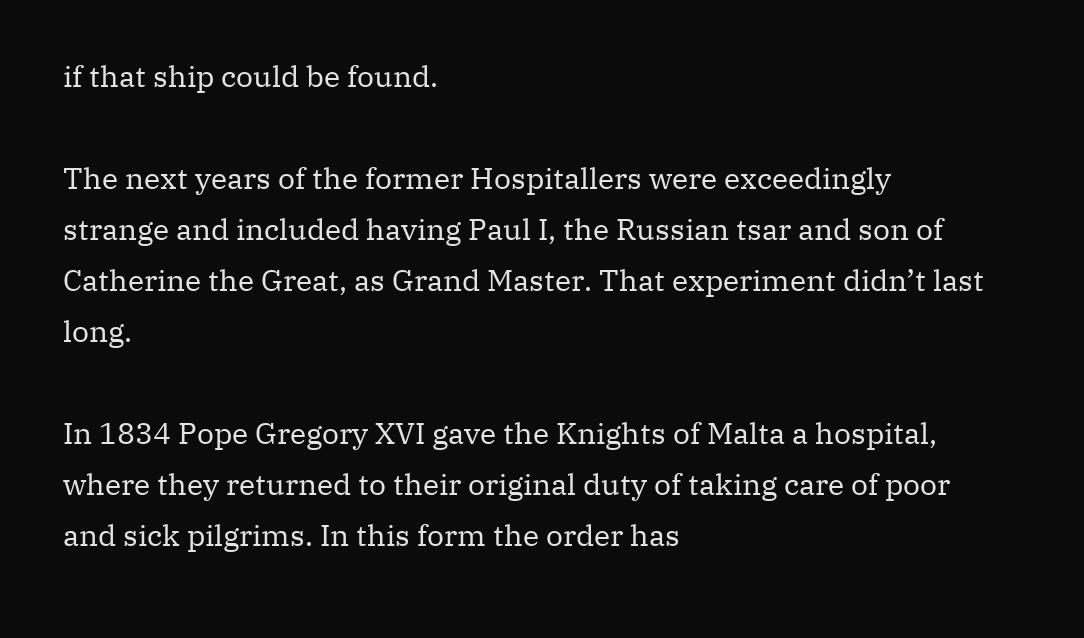if that ship could be found.

The next years of the former Hospitallers were exceedingly strange and included having Paul I, the Russian tsar and son of Catherine the Great, as Grand Master. That experiment didn’t last long.

In 1834 Pope Gregory XVI gave the Knights of Malta a hospital, where they returned to their original duty of taking care of poor and sick pilgrims. In this form the order has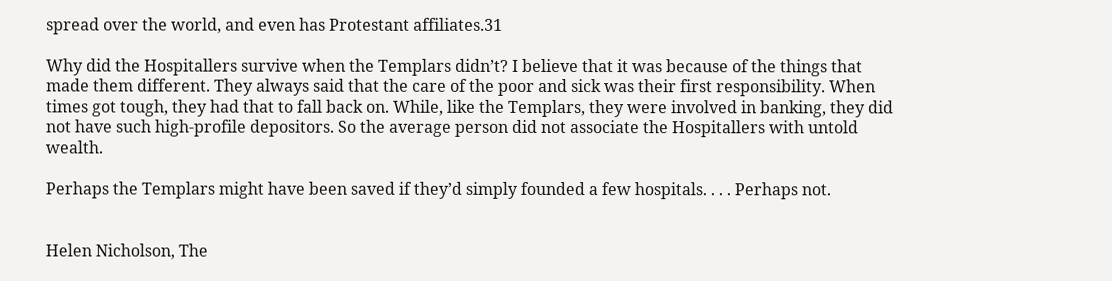spread over the world, and even has Protestant affiliates.31

Why did the Hospitallers survive when the Templars didn’t? I believe that it was because of the things that made them different. They always said that the care of the poor and sick was their first responsibility. When times got tough, they had that to fall back on. While, like the Templars, they were involved in banking, they did not have such high-profile depositors. So the average person did not associate the Hospitallers with untold wealth.

Perhaps the Templars might have been saved if they’d simply founded a few hospitals. . . . Perhaps not.


Helen Nicholson, The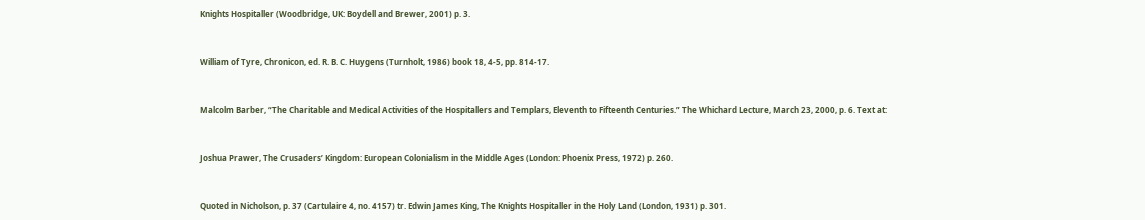Knights Hospitaller (Woodbridge, UK: Boydell and Brewer, 2001) p. 3.


William of Tyre, Chronicon, ed. R. B. C. Huygens (Turnholt, 1986) book 18, 4-5, pp. 814-17.


Malcolm Barber, “The Charitable and Medical Activities of the Hospitallers and Templars, Eleventh to Fifteenth Centuries.” The Whichard Lecture, March 23, 2000, p. 6. Text at:


Joshua Prawer, The Crusaders’ Kingdom: European Colonialism in the Middle Ages (London: Phoenix Press, 1972) p. 260.


Quoted in Nicholson, p. 37 (Cartulaire 4, no. 4157) tr. Edwin James King, The Knights Hospitaller in the Holy Land (London, 1931) p. 301.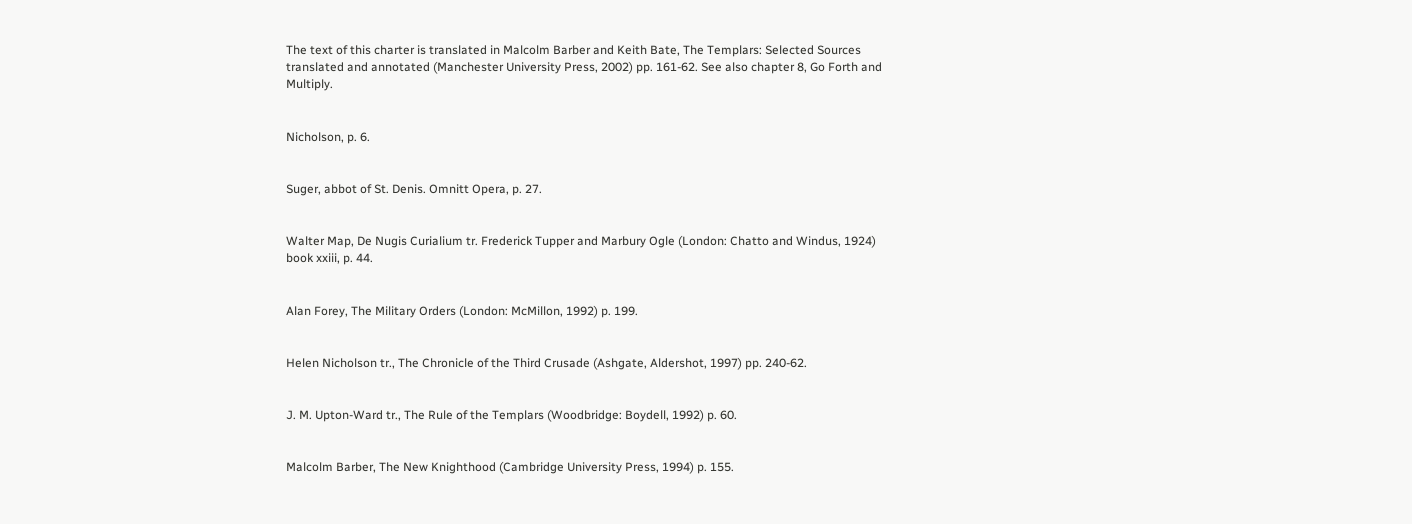The text of this charter is translated in Malcolm Barber and Keith Bate, The Templars: Selected Sources translated and annotated (Manchester University Press, 2002) pp. 161-62. See also chapter 8, Go Forth and Multiply.


Nicholson, p. 6.


Suger, abbot of St. Denis. Omnitt Opera, p. 27.


Walter Map, De Nugis Curialium tr. Frederick Tupper and Marbury Ogle (London: Chatto and Windus, 1924) book xxiii, p. 44.


Alan Forey, The Military Orders (London: McMillon, 1992) p. 199.


Helen Nicholson tr., The Chronicle of the Third Crusade (Ashgate, Aldershot, 1997) pp. 240-62.


J. M. Upton-Ward tr., The Rule of the Templars (Woodbridge: Boydell, 1992) p. 60.


Malcolm Barber, The New Knighthood (Cambridge University Press, 1994) p. 155.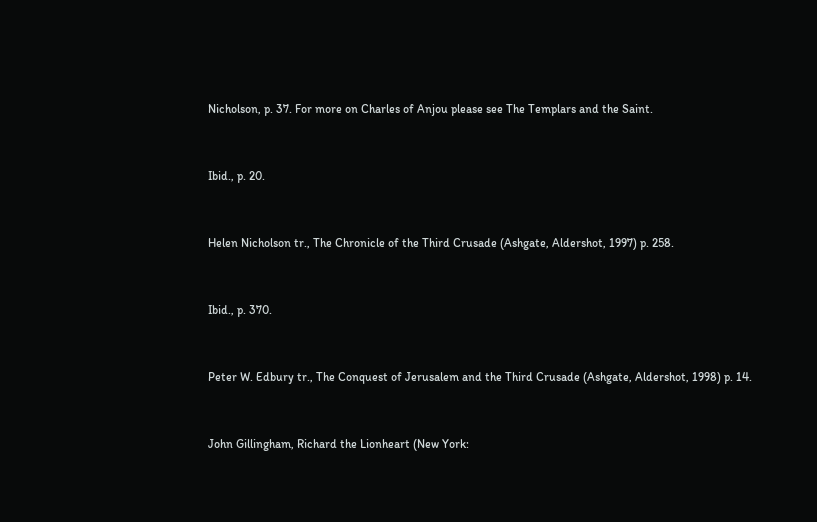Nicholson, p. 37. For more on Charles of Anjou please see The Templars and the Saint.


Ibid., p. 20.


Helen Nicholson tr., The Chronicle of the Third Crusade (Ashgate, Aldershot, 1997) p. 258.


Ibid., p. 370.


Peter W. Edbury tr., The Conquest of Jerusalem and the Third Crusade (Ashgate, Aldershot, 1998) p. 14.


John Gillingham, Richard the Lionheart (New York: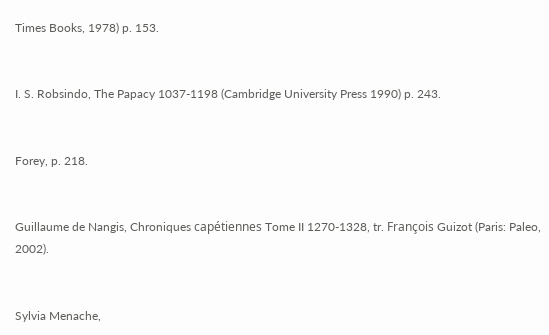Times Books, 1978) p. 153.


I. S. Robsindo, The Papacy 1037-1198 (Cambridge University Press 1990) p. 243.


Forey, p. 218.


Guillaume de Nangis, Chroniques capétiennes Tome II 1270-1328, tr. François Guizot (Paris: Paleo, 2002).


Sylvia Menache,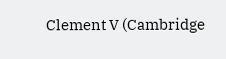Clement V (Cambridge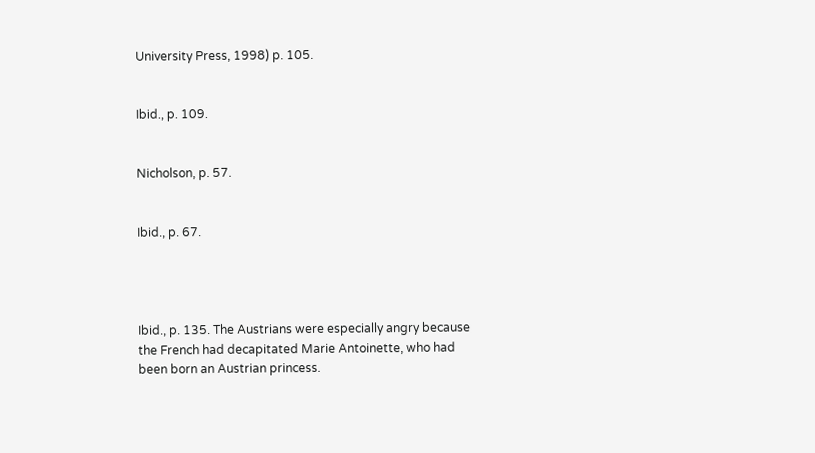University Press, 1998) p. 105.


Ibid., p. 109.


Nicholson, p. 57.


Ibid., p. 67.




Ibid., p. 135. The Austrians were especially angry because the French had decapitated Marie Antoinette, who had been born an Austrian princess.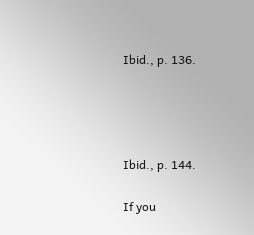Ibid., p. 136.




Ibid., p. 144.

If you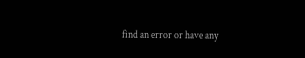find an error or have any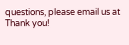questions, please email us at Thank you!